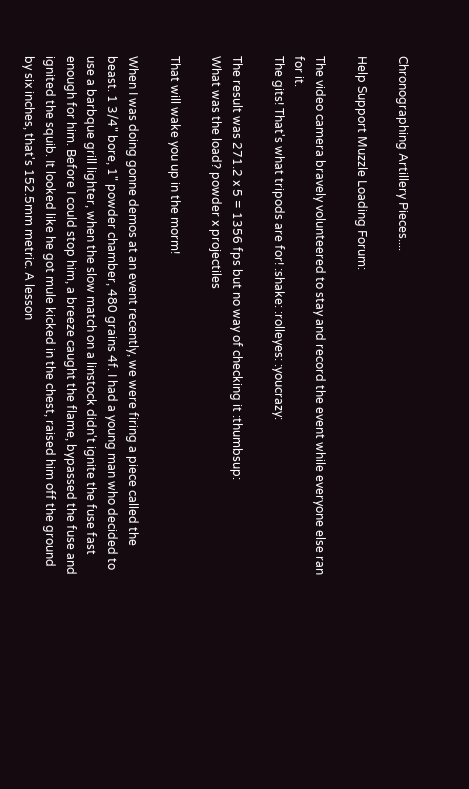Chronographing Artillery Pieces....

Help Support Muzzle Loading Forum:

The video camera bravely volunteered to stay and record the event while everyone else ran for it.
The gits! That's what tripods are for! :shake: :rolleyes: :youcrazy:

The result was 271.2 x 5 = 1356 fps but no way of checking it :thumbsup:
What was the load? powder x projectiles

That will wake you up in the morm!

When I was doing gonne demos at an event recently, we were firing a piece called the beast. 1 3/4" bore, 1" powder chamber, 480 grains 4f. I had a young man who decided to use a barbque grill lighter, when the slow match on a linstock didn't ignite the fuse fast enough for him. Before I could stop him, a breeze caught the flame, bypassed the fuse and ignited the squib. It looked like he got mule kicked in the chest, raised him off the ground by six inches, that's 152.5mm metric. A lesson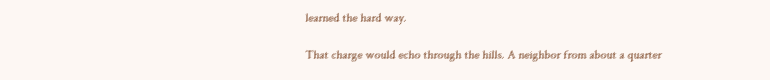learned the hard way.

That charge would echo through the hills. A neighbor from about a quarter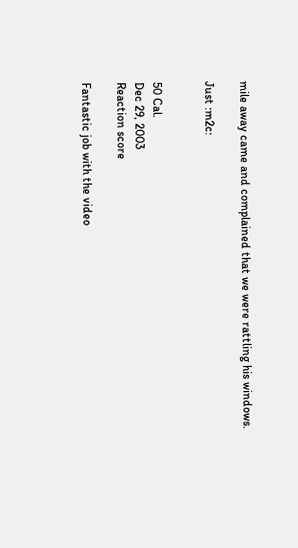mile away came and complained that we were rattling his windows.

Just :m2c:


50 Cal.
Dec 29, 2003
Reaction score

Fantastic job with the video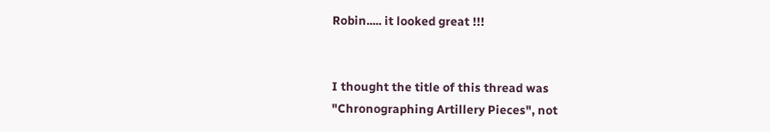Robin..... it looked great !!!


I thought the title of this thread was "Chronographing Artillery Pieces", not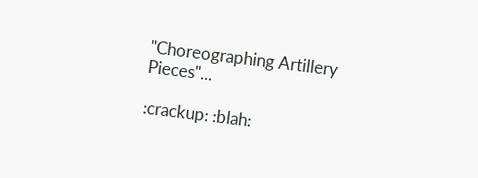"Choreographing Artillery Pieces"...

:crackup: :blah: